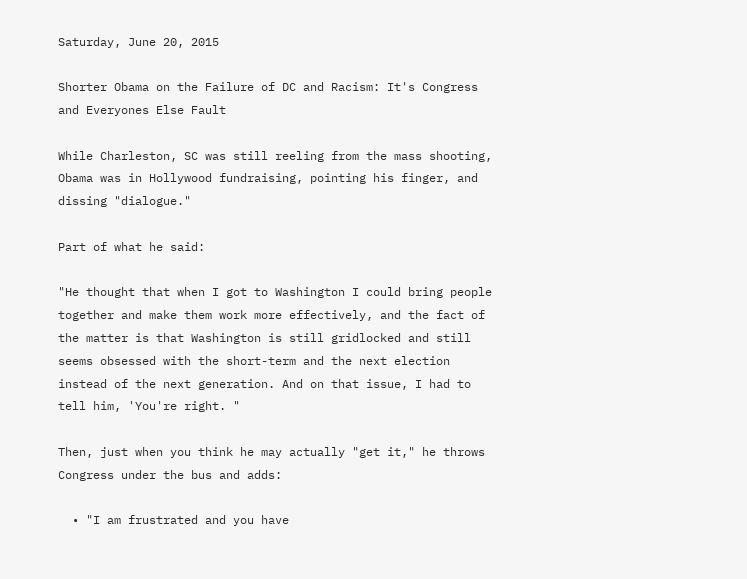Saturday, June 20, 2015

Shorter Obama on the Failure of DC and Racism: It's Congress and Everyones Else Fault

While Charleston, SC was still reeling from the mass shooting, Obama was in Hollywood fundraising, pointing his finger, and dissing "dialogue."

Part of what he said:

"He thought that when I got to Washington I could bring people together and make them work more effectively, and the fact of the matter is that Washington is still gridlocked and still seems obsessed with the short-term and the next election instead of the next generation. And on that issue, I had to tell him, 'You're right. "

Then, just when you think he may actually "get it," he throws Congress under the bus and adds:

  • "I am frustrated and you have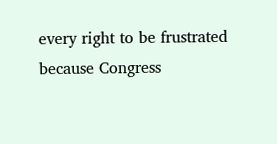every right to be frustrated because Congress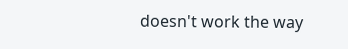doesn't work the way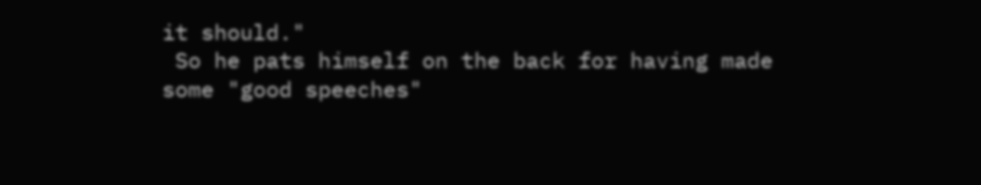it should."
 So he pats himself on the back for having made some "good speeches"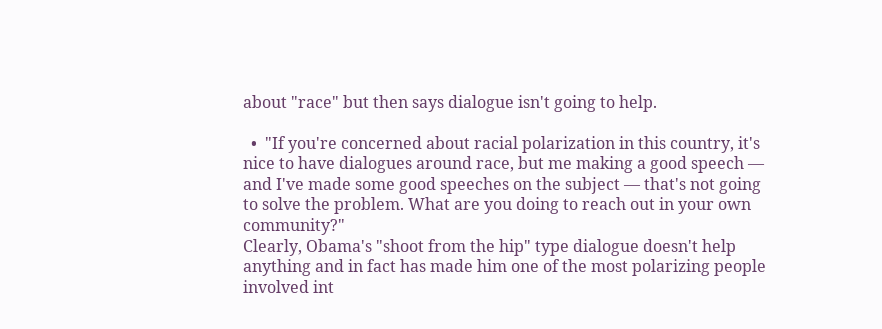about "race" but then says dialogue isn't going to help.

  •  "If you're concerned about racial polarization in this country, it's nice to have dialogues around race, but me making a good speech — and I've made some good speeches on the subject — that's not going to solve the problem. What are you doing to reach out in your own community?"
Clearly, Obama's "shoot from the hip" type dialogue doesn't help anything and in fact has made him one of the most polarizing people involved int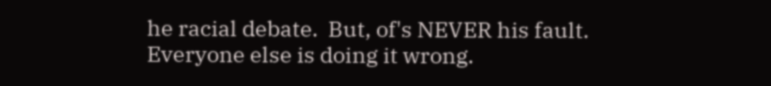he racial debate.  But, of's NEVER his fault. Everyone else is doing it wrong.